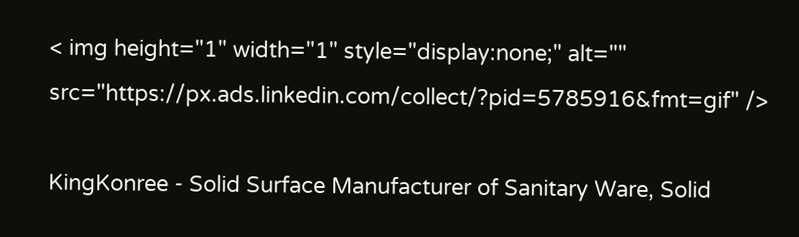< img height="1" width="1" style="display:none;" alt="" src="https://px.ads.linkedin.com/collect/?pid=5785916&fmt=gif" />

KingKonree - Solid Surface Manufacturer of Sanitary Ware, Solid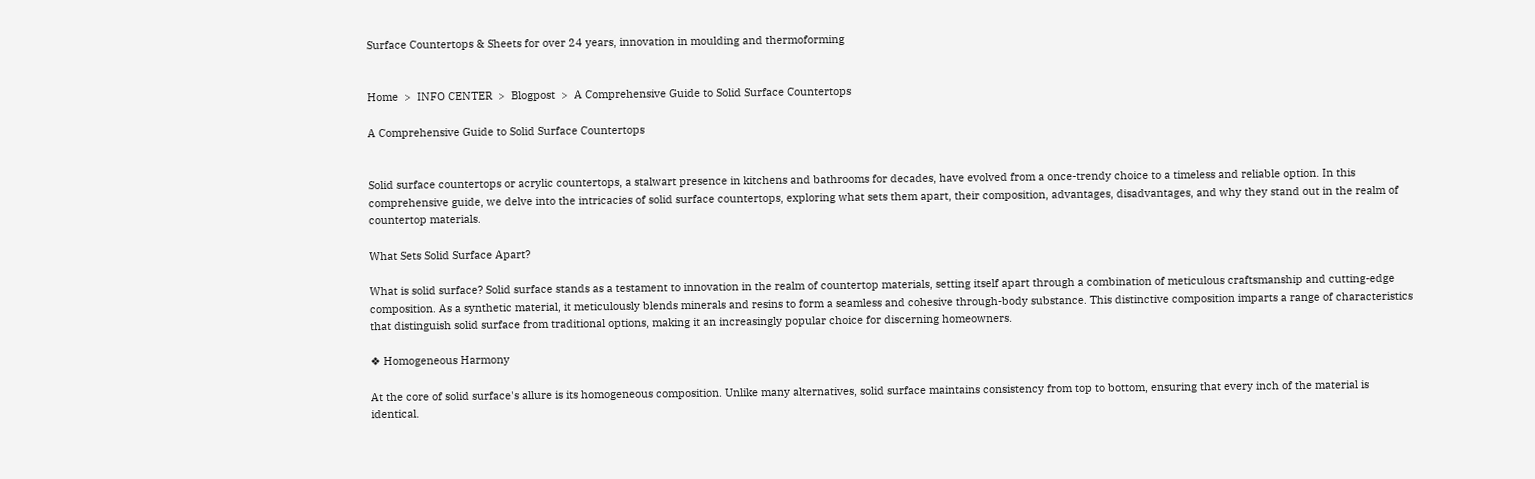Surface Countertops & Sheets for over 24 years, innovation in moulding and thermoforming


Home  >  INFO CENTER  >  Blogpost  >  A Comprehensive Guide to Solid Surface Countertops

A Comprehensive Guide to Solid Surface Countertops


Solid surface countertops or acrylic countertops, a stalwart presence in kitchens and bathrooms for decades, have evolved from a once-trendy choice to a timeless and reliable option. In this comprehensive guide, we delve into the intricacies of solid surface countertops, exploring what sets them apart, their composition, advantages, disadvantages, and why they stand out in the realm of countertop materials.

What Sets Solid Surface Apart?

What is solid surface? Solid surface stands as a testament to innovation in the realm of countertop materials, setting itself apart through a combination of meticulous craftsmanship and cutting-edge composition. As a synthetic material, it meticulously blends minerals and resins to form a seamless and cohesive through-body substance. This distinctive composition imparts a range of characteristics that distinguish solid surface from traditional options, making it an increasingly popular choice for discerning homeowners.

❖ Homogeneous Harmony

At the core of solid surface's allure is its homogeneous composition. Unlike many alternatives, solid surface maintains consistency from top to bottom, ensuring that every inch of the material is identical.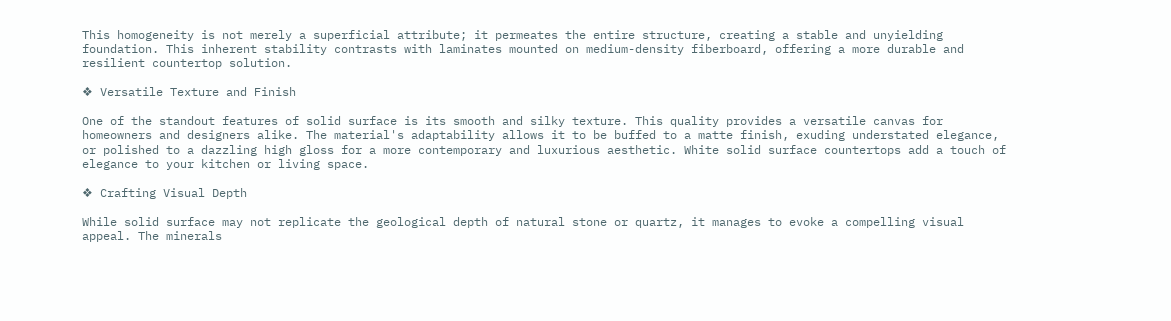This homogeneity is not merely a superficial attribute; it permeates the entire structure, creating a stable and unyielding foundation. This inherent stability contrasts with laminates mounted on medium-density fiberboard, offering a more durable and resilient countertop solution.

❖ Versatile Texture and Finish

One of the standout features of solid surface is its smooth and silky texture. This quality provides a versatile canvas for homeowners and designers alike. The material's adaptability allows it to be buffed to a matte finish, exuding understated elegance, or polished to a dazzling high gloss for a more contemporary and luxurious aesthetic. White solid surface countertops add a touch of elegance to your kitchen or living space.

❖ Crafting Visual Depth

While solid surface may not replicate the geological depth of natural stone or quartz, it manages to evoke a compelling visual appeal. The minerals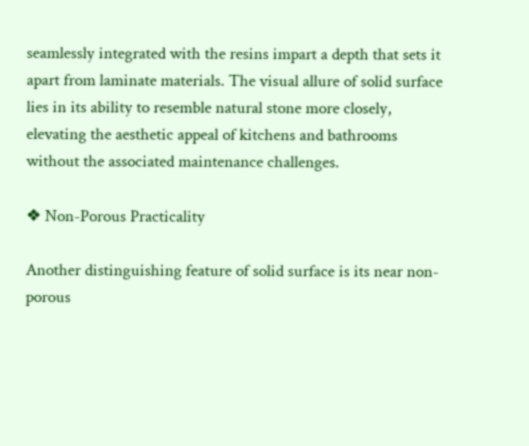seamlessly integrated with the resins impart a depth that sets it apart from laminate materials. The visual allure of solid surface lies in its ability to resemble natural stone more closely, elevating the aesthetic appeal of kitchens and bathrooms without the associated maintenance challenges.

❖ Non-Porous Practicality

Another distinguishing feature of solid surface is its near non-porous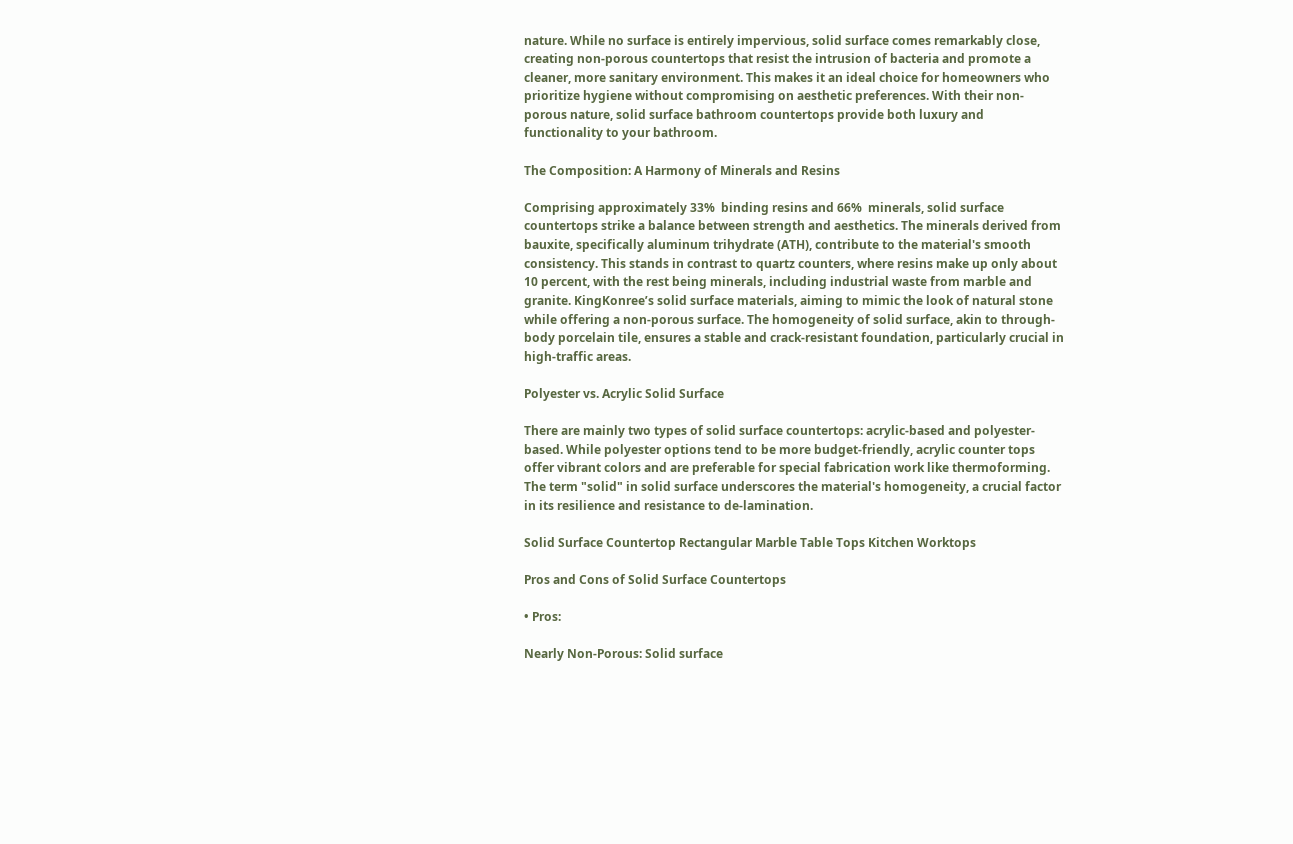nature. While no surface is entirely impervious, solid surface comes remarkably close, creating non-porous countertops that resist the intrusion of bacteria and promote a cleaner, more sanitary environment. This makes it an ideal choice for homeowners who prioritize hygiene without compromising on aesthetic preferences. With their non-porous nature, solid surface bathroom countertops provide both luxury and functionality to your bathroom.

The Composition: A Harmony of Minerals and Resins

Comprising approximately 33%  binding resins and 66%  minerals, solid surface countertops strike a balance between strength and aesthetics. The minerals derived from bauxite, specifically aluminum trihydrate (ATH), contribute to the material's smooth consistency. This stands in contrast to quartz counters, where resins make up only about 10 percent, with the rest being minerals, including industrial waste from marble and granite. KingKonree’s solid surface materials, aiming to mimic the look of natural stone while offering a non-porous surface. The homogeneity of solid surface, akin to through-body porcelain tile, ensures a stable and crack-resistant foundation, particularly crucial in high-traffic areas.

Polyester vs. Acrylic Solid Surface

There are mainly two types of solid surface countertops: acrylic-based and polyester-based. While polyester options tend to be more budget-friendly, acrylic counter tops offer vibrant colors and are preferable for special fabrication work like thermoforming. The term "solid" in solid surface underscores the material's homogeneity, a crucial factor in its resilience and resistance to de-lamination.

Solid Surface Countertop Rectangular Marble Table Tops Kitchen Worktops

Pros and Cons of Solid Surface Countertops

• Pros:

Nearly Non-Porous: Solid surface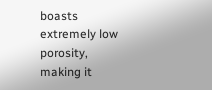boasts extremely low porosity, making it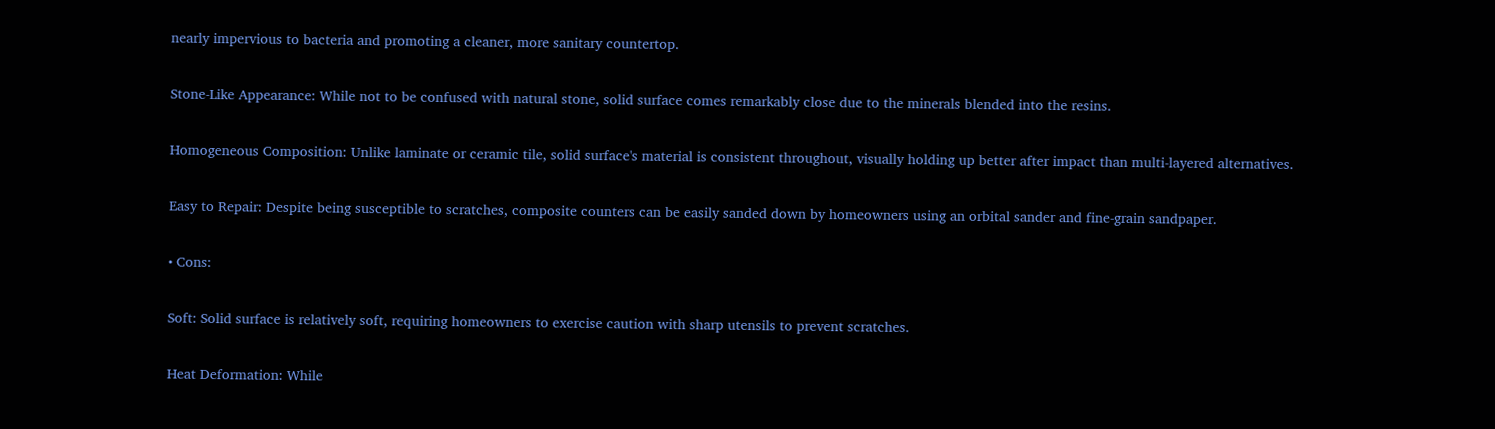nearly impervious to bacteria and promoting a cleaner, more sanitary countertop.

Stone-Like Appearance: While not to be confused with natural stone, solid surface comes remarkably close due to the minerals blended into the resins.

Homogeneous Composition: Unlike laminate or ceramic tile, solid surface's material is consistent throughout, visually holding up better after impact than multi-layered alternatives.

Easy to Repair: Despite being susceptible to scratches, composite counters can be easily sanded down by homeowners using an orbital sander and fine-grain sandpaper.

• Cons:

Soft: Solid surface is relatively soft, requiring homeowners to exercise caution with sharp utensils to prevent scratches.

Heat Deformation: While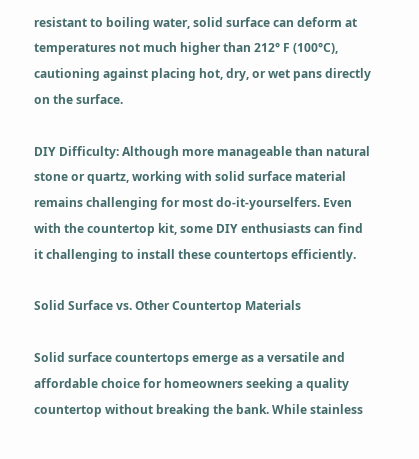resistant to boiling water, solid surface can deform at temperatures not much higher than 212° F (100°C), cautioning against placing hot, dry, or wet pans directly on the surface.

DIY Difficulty: Although more manageable than natural stone or quartz, working with solid surface material remains challenging for most do-it-yourselfers. Even with the countertop kit, some DIY enthusiasts can find it challenging to install these countertops efficiently.

Solid Surface vs. Other Countertop Materials

Solid surface countertops emerge as a versatile and affordable choice for homeowners seeking a quality countertop without breaking the bank. While stainless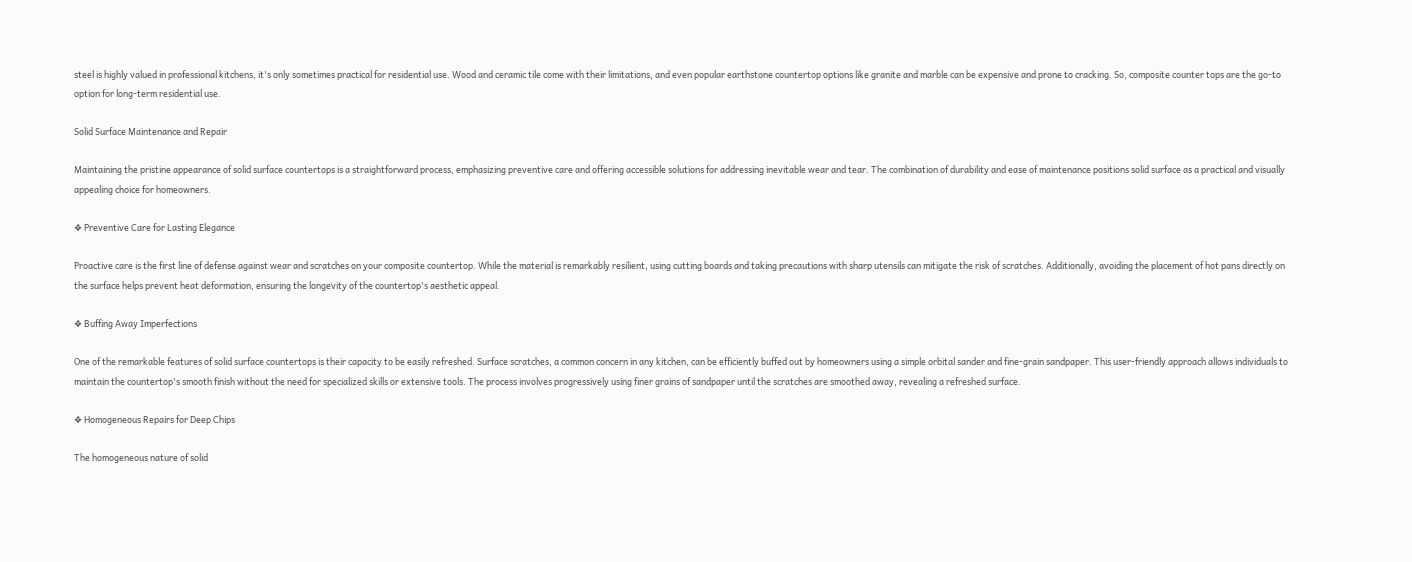steel is highly valued in professional kitchens, it's only sometimes practical for residential use. Wood and ceramic tile come with their limitations, and even popular earthstone countertop options like granite and marble can be expensive and prone to cracking. So, composite counter tops are the go-to option for long-term residential use.

Solid Surface Maintenance and Repair

Maintaining the pristine appearance of solid surface countertops is a straightforward process, emphasizing preventive care and offering accessible solutions for addressing inevitable wear and tear. The combination of durability and ease of maintenance positions solid surface as a practical and visually appealing choice for homeowners.

❖ Preventive Care for Lasting Elegance

Proactive care is the first line of defense against wear and scratches on your composite countertop. While the material is remarkably resilient, using cutting boards and taking precautions with sharp utensils can mitigate the risk of scratches. Additionally, avoiding the placement of hot pans directly on the surface helps prevent heat deformation, ensuring the longevity of the countertop's aesthetic appeal.

❖ Buffing Away Imperfections

One of the remarkable features of solid surface countertops is their capacity to be easily refreshed. Surface scratches, a common concern in any kitchen, can be efficiently buffed out by homeowners using a simple orbital sander and fine-grain sandpaper. This user-friendly approach allows individuals to maintain the countertop's smooth finish without the need for specialized skills or extensive tools. The process involves progressively using finer grains of sandpaper until the scratches are smoothed away, revealing a refreshed surface.

❖ Homogeneous Repairs for Deep Chips

The homogeneous nature of solid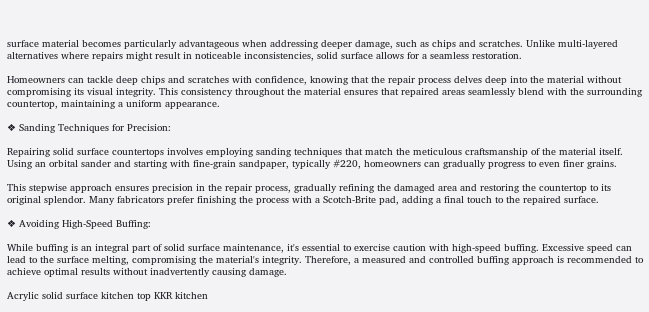surface material becomes particularly advantageous when addressing deeper damage, such as chips and scratches. Unlike multi-layered alternatives where repairs might result in noticeable inconsistencies, solid surface allows for a seamless restoration.

Homeowners can tackle deep chips and scratches with confidence, knowing that the repair process delves deep into the material without compromising its visual integrity. This consistency throughout the material ensures that repaired areas seamlessly blend with the surrounding countertop, maintaining a uniform appearance.

❖ Sanding Techniques for Precision:

Repairing solid surface countertops involves employing sanding techniques that match the meticulous craftsmanship of the material itself. Using an orbital sander and starting with fine-grain sandpaper, typically #220, homeowners can gradually progress to even finer grains.

This stepwise approach ensures precision in the repair process, gradually refining the damaged area and restoring the countertop to its original splendor. Many fabricators prefer finishing the process with a Scotch-Brite pad, adding a final touch to the repaired surface.

❖ Avoiding High-Speed Buffing:

While buffing is an integral part of solid surface maintenance, it's essential to exercise caution with high-speed buffing. Excessive speed can lead to the surface melting, compromising the material's integrity. Therefore, a measured and controlled buffing approach is recommended to achieve optimal results without inadvertently causing damage.

Acrylic solid surface kitchen top KKR kitchen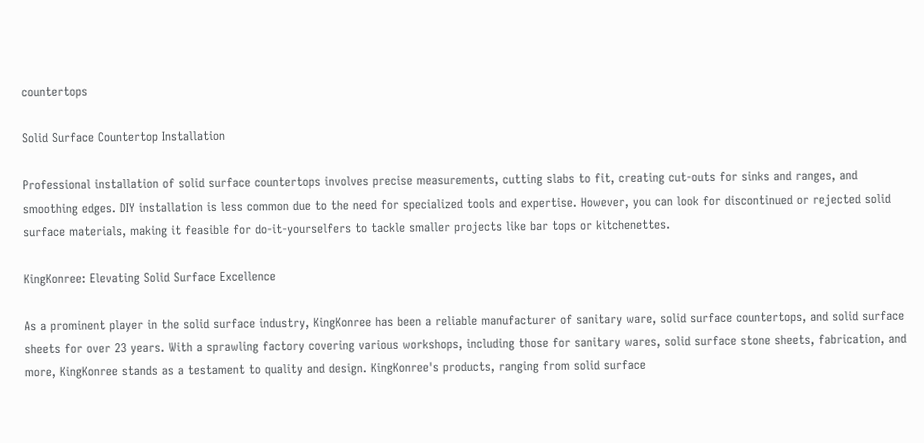countertops

Solid Surface Countertop Installation

Professional installation of solid surface countertops involves precise measurements, cutting slabs to fit, creating cut-outs for sinks and ranges, and smoothing edges. DIY installation is less common due to the need for specialized tools and expertise. However, you can look for discontinued or rejected solid surface materials, making it feasible for do-it-yourselfers to tackle smaller projects like bar tops or kitchenettes.

KingKonree: Elevating Solid Surface Excellence

As a prominent player in the solid surface industry, KingKonree has been a reliable manufacturer of sanitary ware, solid surface countertops, and solid surface sheets for over 23 years. With a sprawling factory covering various workshops, including those for sanitary wares, solid surface stone sheets, fabrication, and more, KingKonree stands as a testament to quality and design. KingKonree's products, ranging from solid surface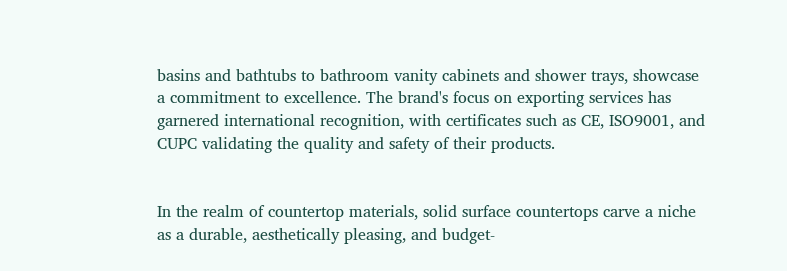basins and bathtubs to bathroom vanity cabinets and shower trays, showcase a commitment to excellence. The brand's focus on exporting services has garnered international recognition, with certificates such as CE, ISO9001, and CUPC validating the quality and safety of their products.


In the realm of countertop materials, solid surface countertops carve a niche as a durable, aesthetically pleasing, and budget-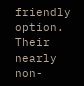friendly option. Their nearly non-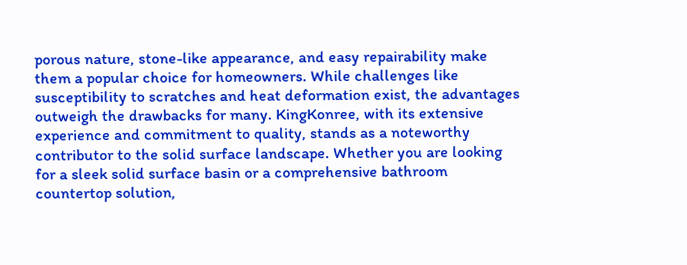porous nature, stone-like appearance, and easy repairability make them a popular choice for homeowners. While challenges like susceptibility to scratches and heat deformation exist, the advantages outweigh the drawbacks for many. KingKonree, with its extensive experience and commitment to quality, stands as a noteworthy contributor to the solid surface landscape. Whether you are looking for a sleek solid surface basin or a comprehensive bathroom countertop solution,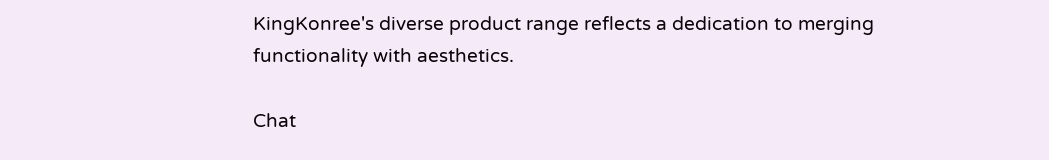KingKonree's diverse product range reflects a dedication to merging functionality with aesthetics.

Chat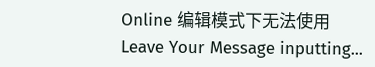Online 编辑模式下无法使用
Leave Your Message inputting...